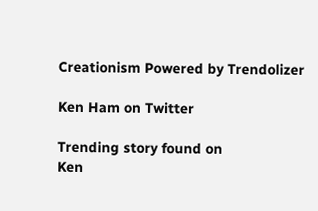Creationism Powered by Trendolizer

Ken Ham on Twitter

Trending story found on
Ken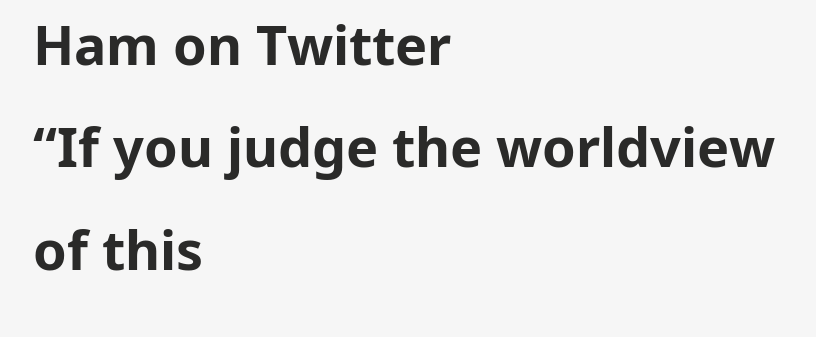Ham on Twitter
“If you judge the worldview of this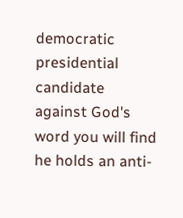democratic presidential candidate against God's word you will find he holds an anti-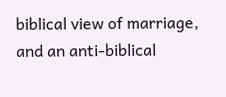biblical view of marriage, and an anti-biblical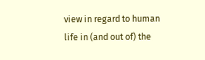view in regard to human life in (and out of) the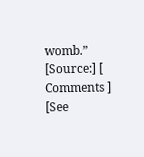womb.”
[Source:] [ Comments ] [See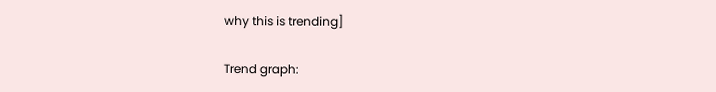why this is trending]

Trend graph: